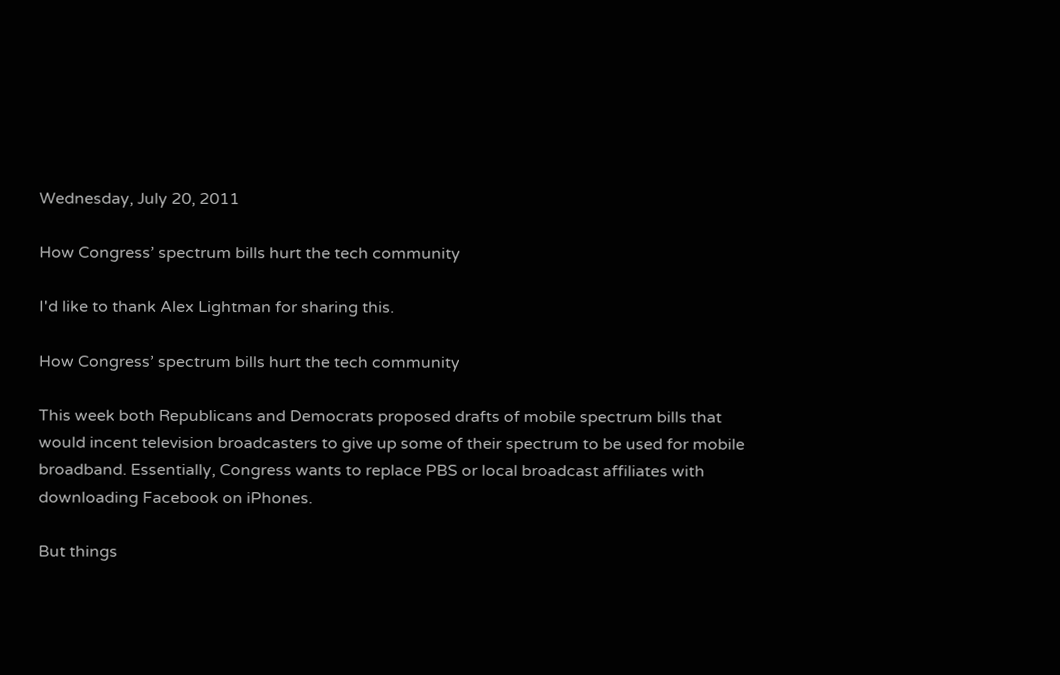Wednesday, July 20, 2011

How Congress’ spectrum bills hurt the tech community

I'd like to thank Alex Lightman for sharing this.

How Congress’ spectrum bills hurt the tech community

This week both Republicans and Democrats proposed drafts of mobile spectrum bills that would incent television broadcasters to give up some of their spectrum to be used for mobile broadband. Essentially, Congress wants to replace PBS or local broadcast affiliates with downloading Facebook on iPhones.

But things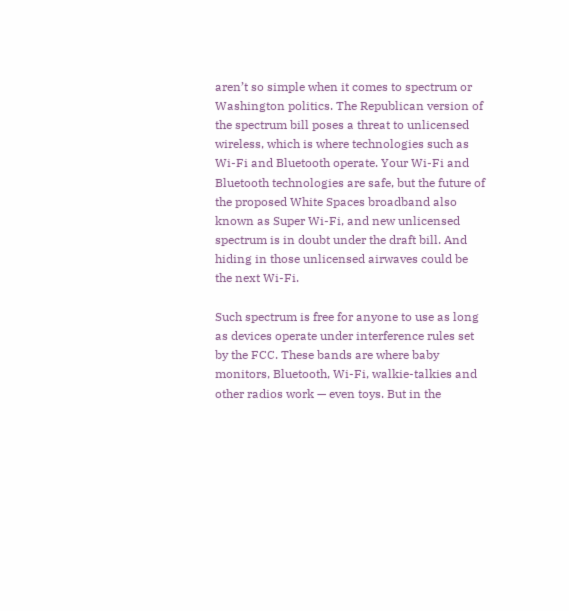aren’t so simple when it comes to spectrum or Washington politics. The Republican version of the spectrum bill poses a threat to unlicensed wireless, which is where technologies such as Wi-Fi and Bluetooth operate. Your Wi-Fi and Bluetooth technologies are safe, but the future of the proposed White Spaces broadband also known as Super Wi-Fi, and new unlicensed spectrum is in doubt under the draft bill. And hiding in those unlicensed airwaves could be the next Wi-Fi.

Such spectrum is free for anyone to use as long as devices operate under interference rules set by the FCC. These bands are where baby monitors, Bluetooth, Wi-Fi, walkie-talkies and other radios work — even toys. But in the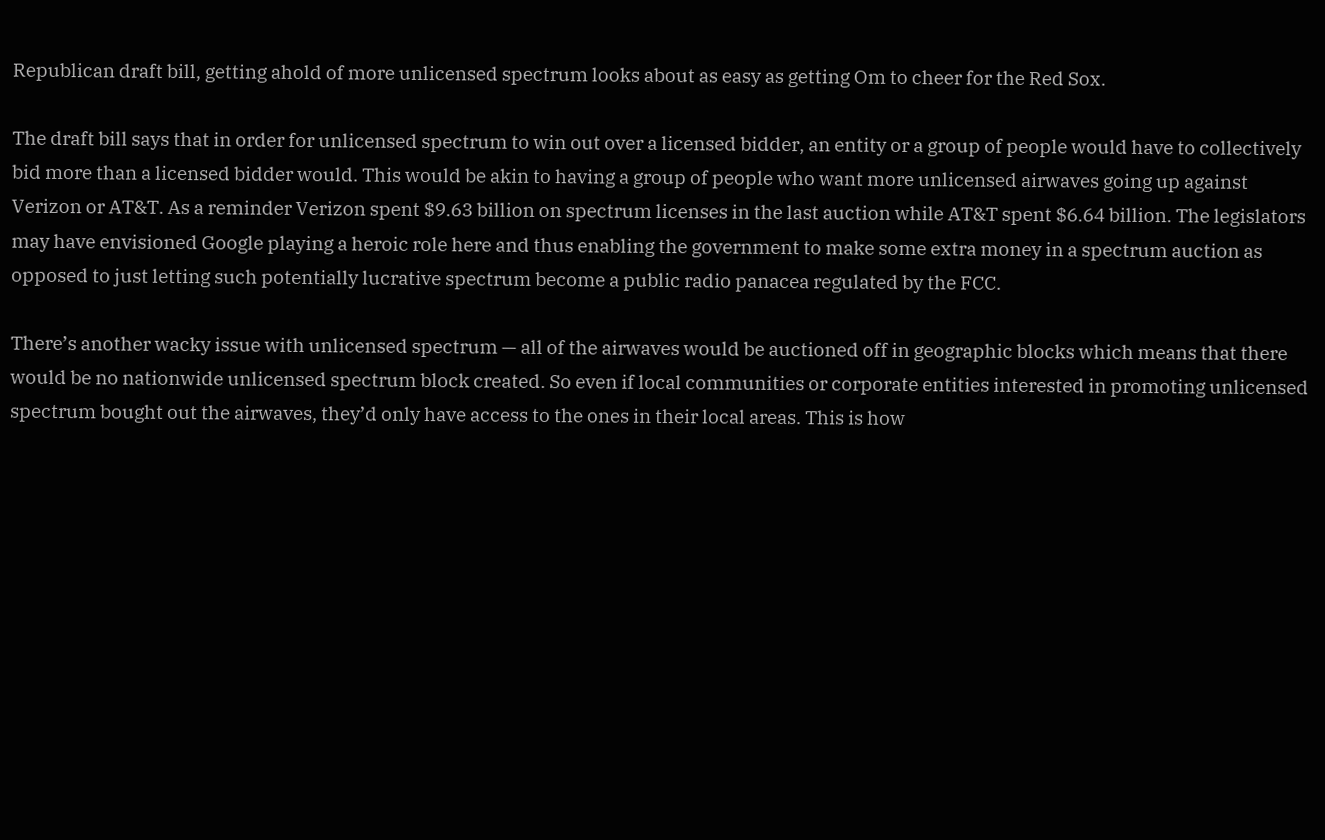Republican draft bill, getting ahold of more unlicensed spectrum looks about as easy as getting Om to cheer for the Red Sox.

The draft bill says that in order for unlicensed spectrum to win out over a licensed bidder, an entity or a group of people would have to collectively bid more than a licensed bidder would. This would be akin to having a group of people who want more unlicensed airwaves going up against Verizon or AT&T. As a reminder Verizon spent $9.63 billion on spectrum licenses in the last auction while AT&T spent $6.64 billion. The legislators may have envisioned Google playing a heroic role here and thus enabling the government to make some extra money in a spectrum auction as opposed to just letting such potentially lucrative spectrum become a public radio panacea regulated by the FCC.

There’s another wacky issue with unlicensed spectrum — all of the airwaves would be auctioned off in geographic blocks which means that there would be no nationwide unlicensed spectrum block created. So even if local communities or corporate entities interested in promoting unlicensed spectrum bought out the airwaves, they’d only have access to the ones in their local areas. This is how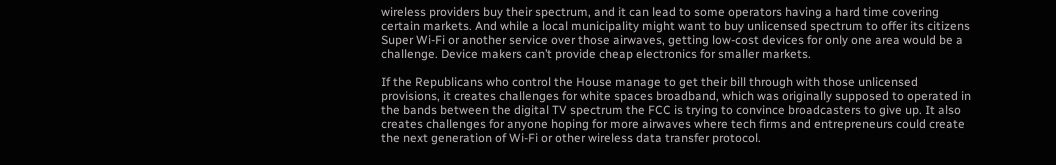wireless providers buy their spectrum, and it can lead to some operators having a hard time covering certain markets. And while a local municipality might want to buy unlicensed spectrum to offer its citizens Super Wi-Fi or another service over those airwaves, getting low-cost devices for only one area would be a challenge. Device makers can’t provide cheap electronics for smaller markets.

If the Republicans who control the House manage to get their bill through with those unlicensed provisions, it creates challenges for white spaces broadband, which was originally supposed to operated in the bands between the digital TV spectrum the FCC is trying to convince broadcasters to give up. It also creates challenges for anyone hoping for more airwaves where tech firms and entrepreneurs could create the next generation of Wi-Fi or other wireless data transfer protocol.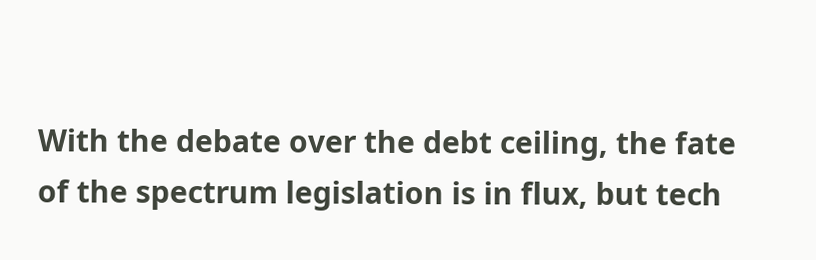With the debate over the debt ceiling, the fate of the spectrum legislation is in flux, but tech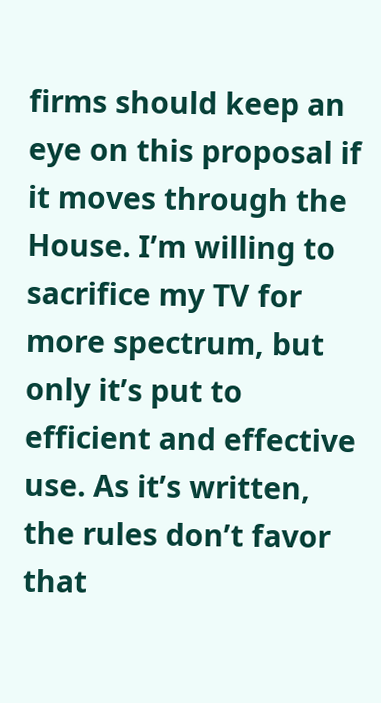firms should keep an eye on this proposal if it moves through the House. I’m willing to sacrifice my TV for more spectrum, but only it’s put to efficient and effective use. As it’s written, the rules don’t favor that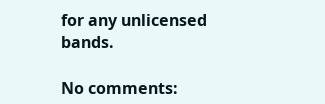for any unlicensed bands.

No comments: